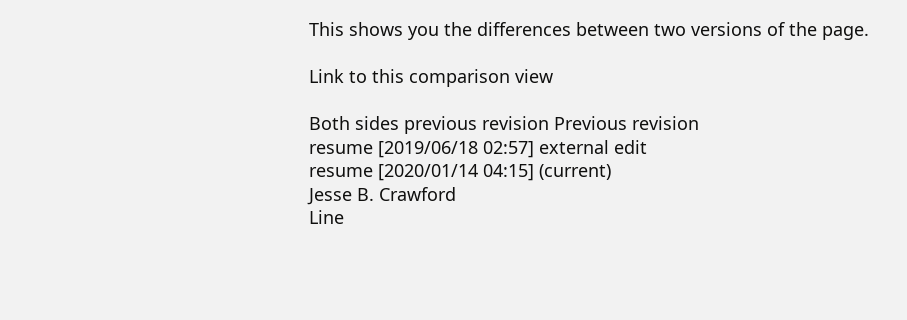This shows you the differences between two versions of the page.

Link to this comparison view

Both sides previous revision Previous revision
resume [2019/06/18 02:57] external edit
resume [2020/01/14 04:15] (current)
Jesse B. Crawford
Line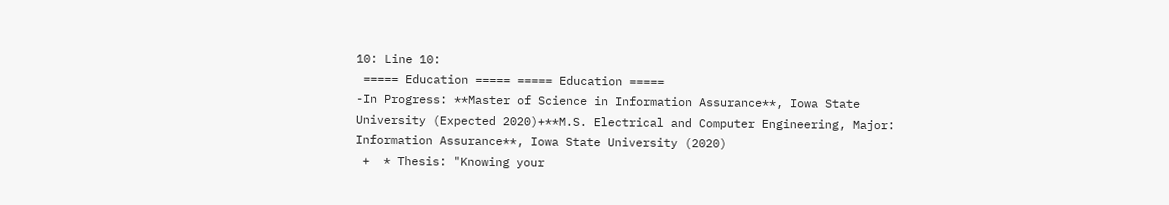10: Line 10:
 ===== Education ===== ===== Education =====
-In Progress: **Master of Science in Information Assurance**, Iowa State University (Expected 2020)+**M.S. Electrical and Computer Engineering, Major: Information Assurance**, Iowa State University (2020)
 +  * Thesis: "Knowing your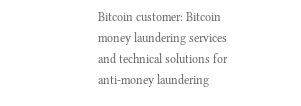Bitcoin customer: Bitcoin money laundering services and technical solutions for anti-money laundering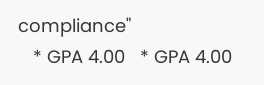compliance"
   * GPA 4.00   * GPA 4.00